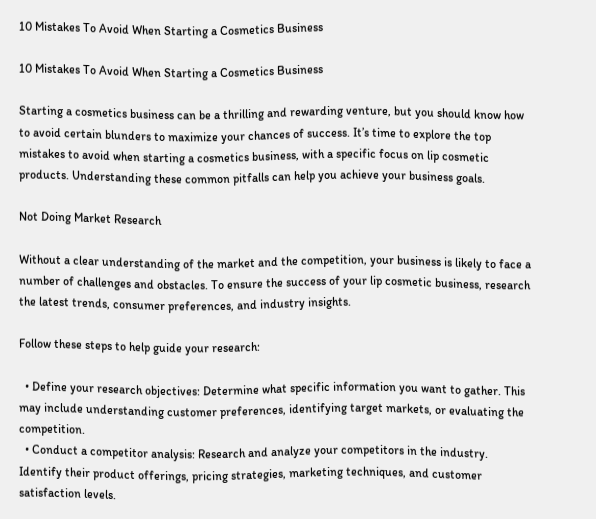10 Mistakes To Avoid When Starting a Cosmetics Business

10 Mistakes To Avoid When Starting a Cosmetics Business

Starting a cosmetics business can be a thrilling and rewarding venture, but you should know how to avoid certain blunders to maximize your chances of success. It’s time to explore the top mistakes to avoid when starting a cosmetics business, with a specific focus on lip cosmetic products. Understanding these common pitfalls can help you achieve your business goals.

Not Doing Market Research

Without a clear understanding of the market and the competition, your business is likely to face a number of challenges and obstacles. To ensure the success of your lip cosmetic business, research the latest trends, consumer preferences, and industry insights.

Follow these steps to help guide your research:

  • Define your research objectives: Determine what specific information you want to gather. This may include understanding customer preferences, identifying target markets, or evaluating the competition.
  • Conduct a competitor analysis: Research and analyze your competitors in the industry. Identify their product offerings, pricing strategies, marketing techniques, and customer satisfaction levels.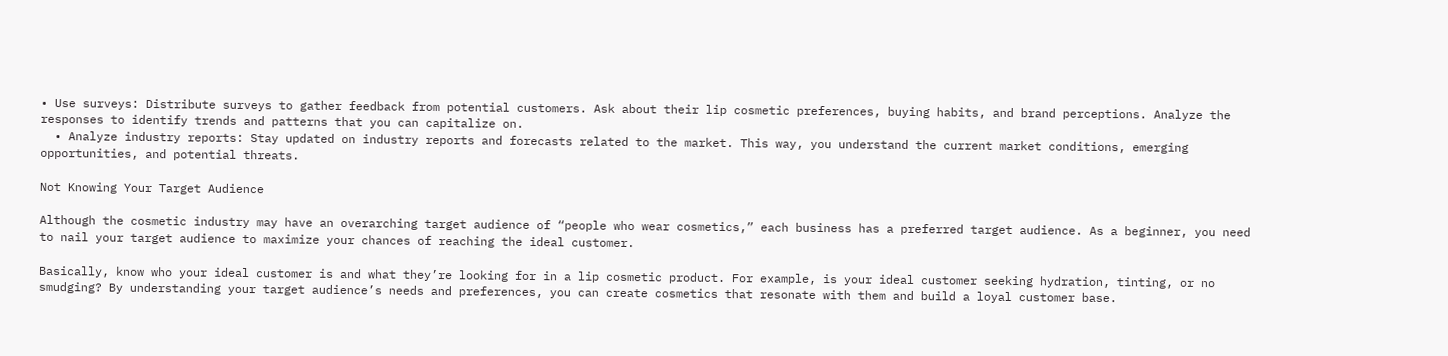• Use surveys: Distribute surveys to gather feedback from potential customers. Ask about their lip cosmetic preferences, buying habits, and brand perceptions. Analyze the responses to identify trends and patterns that you can capitalize on.
  • Analyze industry reports: Stay updated on industry reports and forecasts related to the market. This way, you understand the current market conditions, emerging opportunities, and potential threats.

Not Knowing Your Target Audience

Although the cosmetic industry may have an overarching target audience of “people who wear cosmetics,” each business has a preferred target audience. As a beginner, you need to nail your target audience to maximize your chances of reaching the ideal customer.

Basically, know who your ideal customer is and what they’re looking for in a lip cosmetic product. For example, is your ideal customer seeking hydration, tinting, or no smudging? By understanding your target audience’s needs and preferences, you can create cosmetics that resonate with them and build a loyal customer base.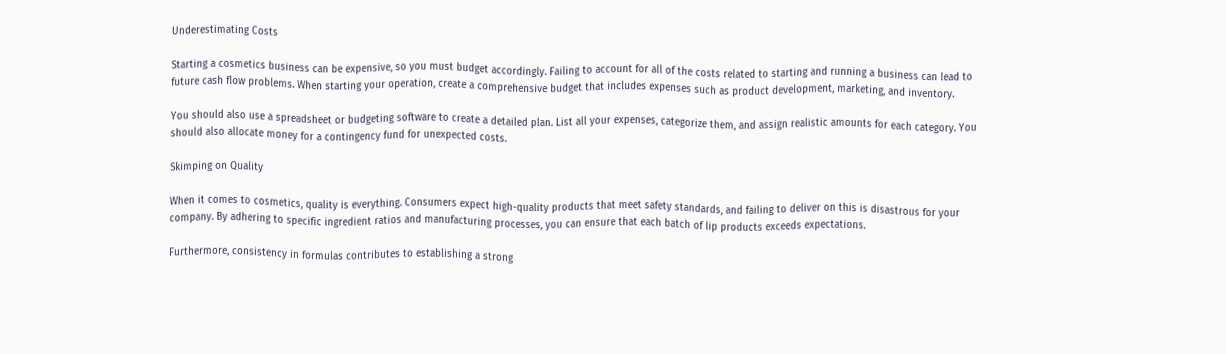Underestimating Costs

Starting a cosmetics business can be expensive, so you must budget accordingly. Failing to account for all of the costs related to starting and running a business can lead to future cash flow problems. When starting your operation, create a comprehensive budget that includes expenses such as product development, marketing, and inventory.

You should also use a spreadsheet or budgeting software to create a detailed plan. List all your expenses, categorize them, and assign realistic amounts for each category. You should also allocate money for a contingency fund for unexpected costs.

Skimping on Quality

When it comes to cosmetics, quality is everything. Consumers expect high-quality products that meet safety standards, and failing to deliver on this is disastrous for your company. By adhering to specific ingredient ratios and manufacturing processes, you can ensure that each batch of lip products exceeds expectations.

Furthermore, consistency in formulas contributes to establishing a strong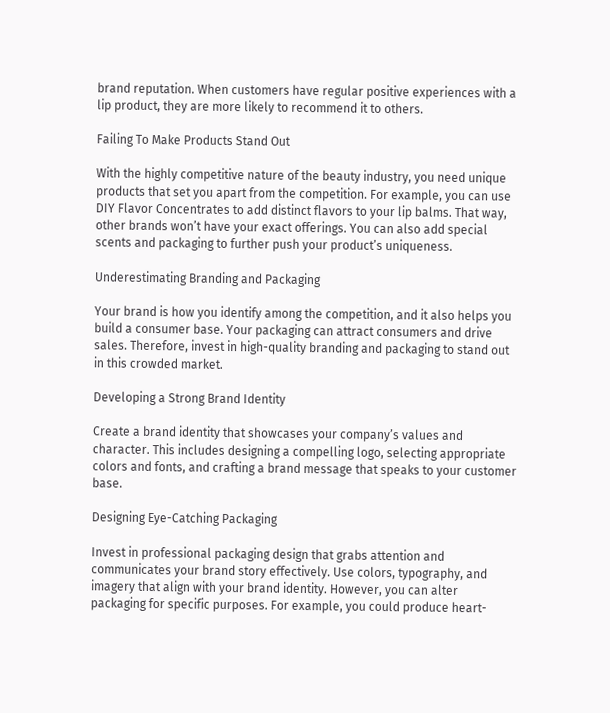brand reputation. When customers have regular positive experiences with a lip product, they are more likely to recommend it to others.

Failing To Make Products Stand Out

With the highly competitive nature of the beauty industry, you need unique products that set you apart from the competition. For example, you can use DIY Flavor Concentrates to add distinct flavors to your lip balms. That way, other brands won’t have your exact offerings. You can also add special scents and packaging to further push your product’s uniqueness.

Underestimating Branding and Packaging

Your brand is how you identify among the competition, and it also helps you build a consumer base. Your packaging can attract consumers and drive sales. Therefore, invest in high-quality branding and packaging to stand out in this crowded market.

Developing a Strong Brand Identity

Create a brand identity that showcases your company’s values and character. This includes designing a compelling logo, selecting appropriate colors and fonts, and crafting a brand message that speaks to your customer base.

Designing Eye-Catching Packaging

Invest in professional packaging design that grabs attention and communicates your brand story effectively. Use colors, typography, and imagery that align with your brand identity. However, you can alter packaging for specific purposes. For example, you could produce heart-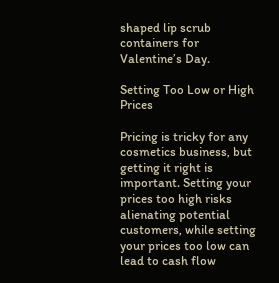shaped lip scrub containers for Valentine’s Day.

Setting Too Low or High Prices

Pricing is tricky for any cosmetics business, but getting it right is important. Setting your prices too high risks alienating potential customers, while setting your prices too low can lead to cash flow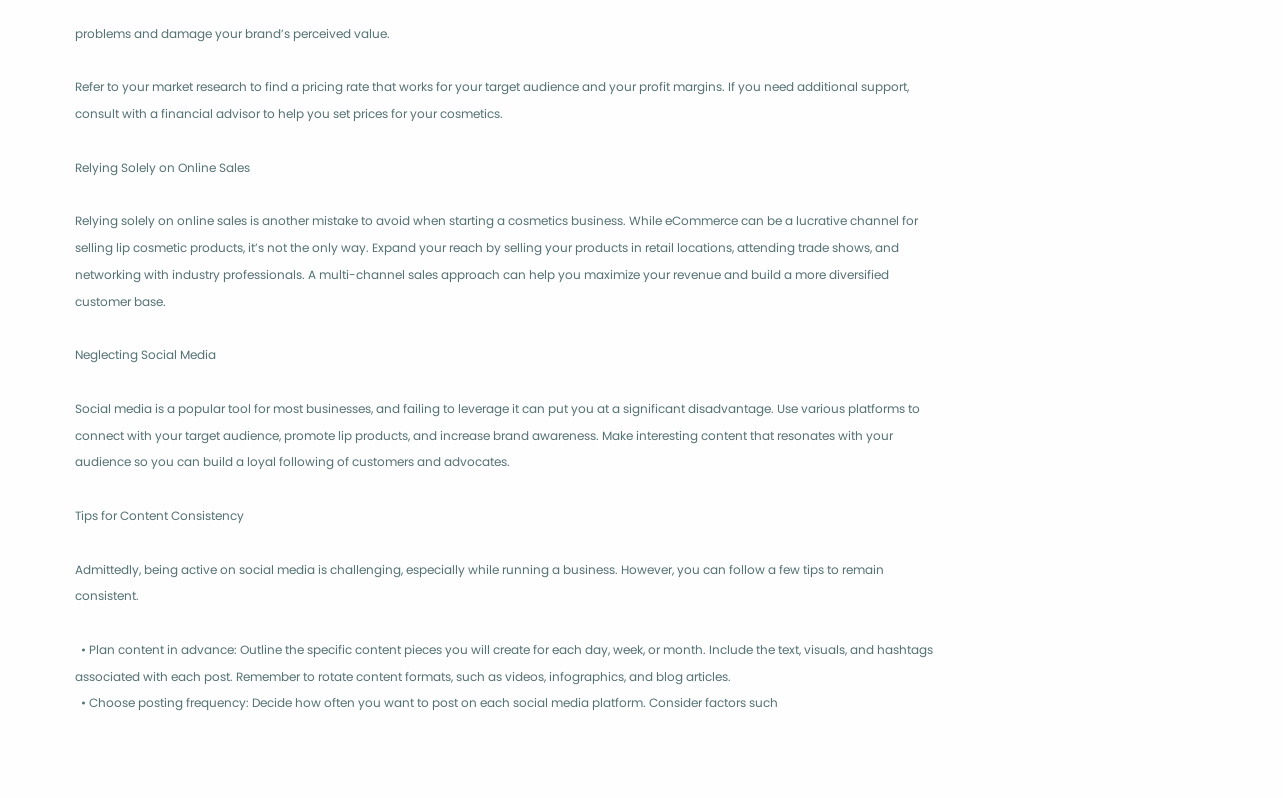problems and damage your brand’s perceived value.

Refer to your market research to find a pricing rate that works for your target audience and your profit margins. If you need additional support, consult with a financial advisor to help you set prices for your cosmetics.

Relying Solely on Online Sales

Relying solely on online sales is another mistake to avoid when starting a cosmetics business. While eCommerce can be a lucrative channel for selling lip cosmetic products, it’s not the only way. Expand your reach by selling your products in retail locations, attending trade shows, and networking with industry professionals. A multi-channel sales approach can help you maximize your revenue and build a more diversified customer base.

Neglecting Social Media

Social media is a popular tool for most businesses, and failing to leverage it can put you at a significant disadvantage. Use various platforms to connect with your target audience, promote lip products, and increase brand awareness. Make interesting content that resonates with your audience so you can build a loyal following of customers and advocates.

Tips for Content Consistency

Admittedly, being active on social media is challenging, especially while running a business. However, you can follow a few tips to remain consistent.

  • Plan content in advance: Outline the specific content pieces you will create for each day, week, or month. Include the text, visuals, and hashtags associated with each post. Remember to rotate content formats, such as videos, infographics, and blog articles.
  • Choose posting frequency: Decide how often you want to post on each social media platform. Consider factors such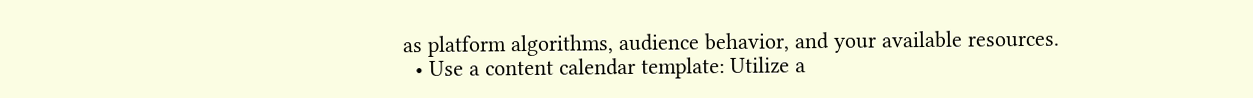as platform algorithms, audience behavior, and your available resources.
  • Use a content calendar template: Utilize a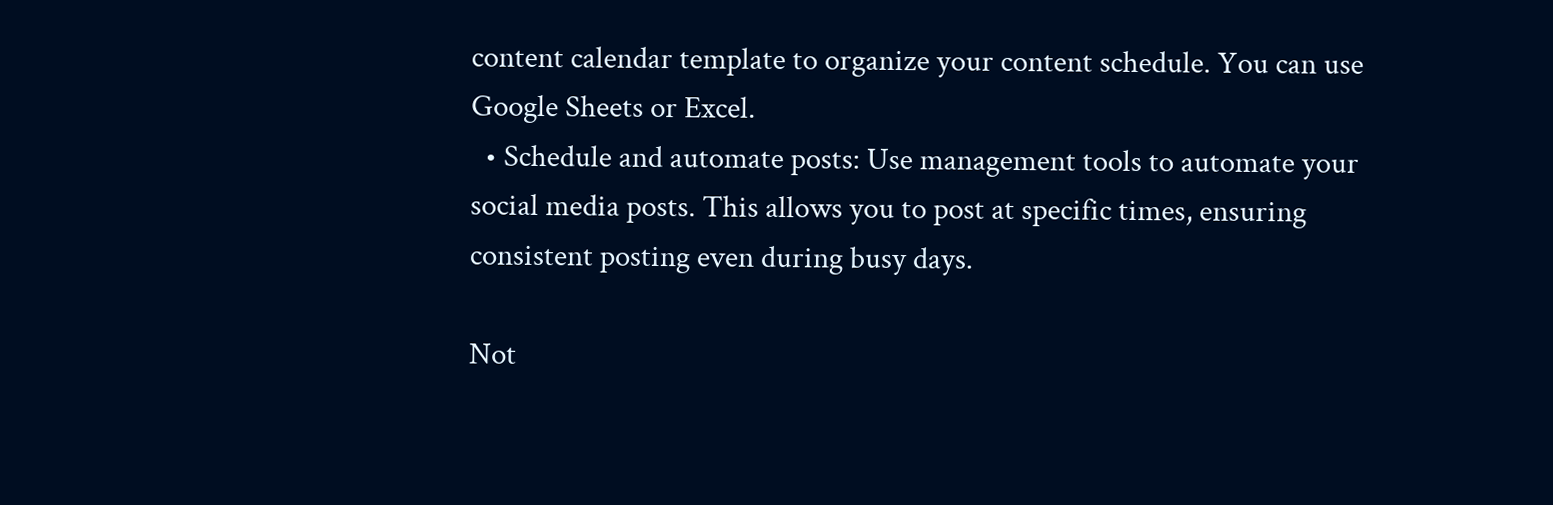content calendar template to organize your content schedule. You can use Google Sheets or Excel.
  • Schedule and automate posts: Use management tools to automate your social media posts. This allows you to post at specific times, ensuring consistent posting even during busy days.

Not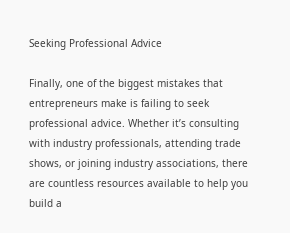Seeking Professional Advice

Finally, one of the biggest mistakes that entrepreneurs make is failing to seek professional advice. Whether it’s consulting with industry professionals, attending trade shows, or joining industry associations, there are countless resources available to help you build a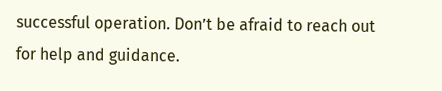successful operation. Don’t be afraid to reach out for help and guidance.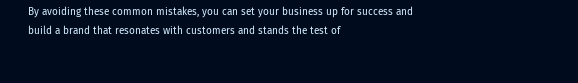By avoiding these common mistakes, you can set your business up for success and build a brand that resonates with customers and stands the test of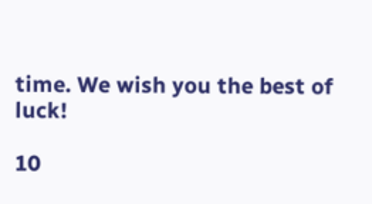time. We wish you the best of luck!

10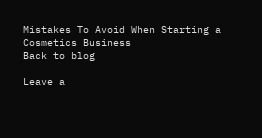Mistakes To Avoid When Starting a Cosmetics Business
Back to blog

Leave a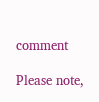comment

Please note,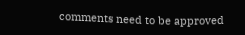comments need to be approved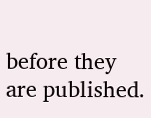before they are published.